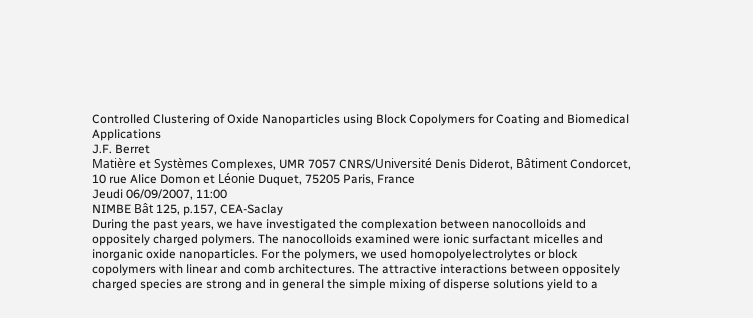Controlled Clustering of Oxide Nanoparticles using Block Copolymers for Coating and Biomedical Applications
J.F. Berret
Matière et Systèmes Complexes, UMR 7057 CNRS/Université Denis Diderot, Bâtiment Condorcet, 10 rue Alice Domon et Léonie Duquet, 75205 Paris, France
Jeudi 06/09/2007, 11:00
NIMBE Bât 125, p.157, CEA-Saclay
During the past years, we have investigated the complexation between nanocolloids and oppositely charged polymers. The nanocolloids examined were ionic surfactant micelles and inorganic oxide nanoparticles. For the polymers, we used homopolyelectrolytes or block copolymers with linear and comb architectures. The attractive interactions between oppositely charged species are strong and in general the simple mixing of disperse solutions yield to a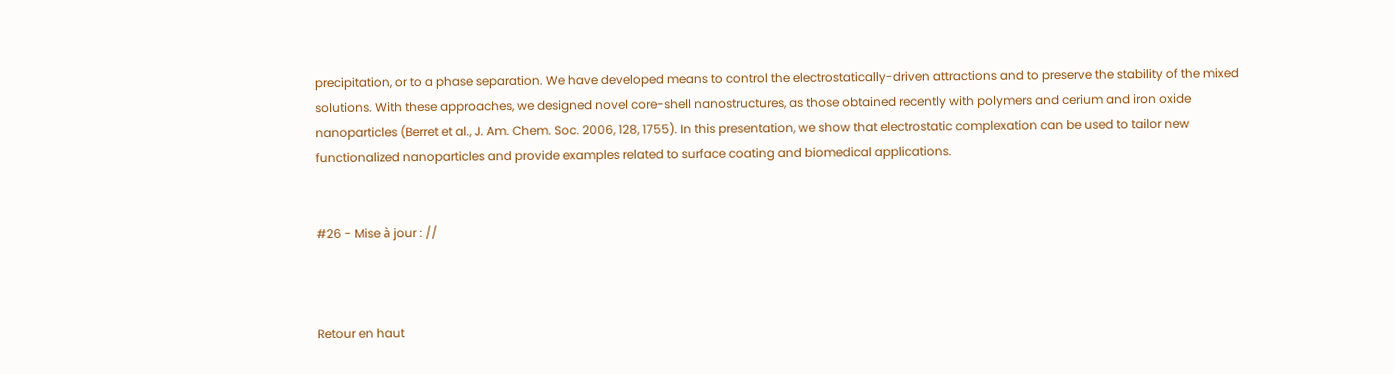precipitation, or to a phase separation. We have developed means to control the electrostatically-driven attractions and to preserve the stability of the mixed solutions. With these approaches, we designed novel core-shell nanostructures, as those obtained recently with polymers and cerium and iron oxide nanoparticles (Berret et al., J. Am. Chem. Soc. 2006, 128, 1755). In this presentation, we show that electrostatic complexation can be used to tailor new functionalized nanoparticles and provide examples related to surface coating and biomedical applications.


#26 - Mise à jour : //



Retour en haut